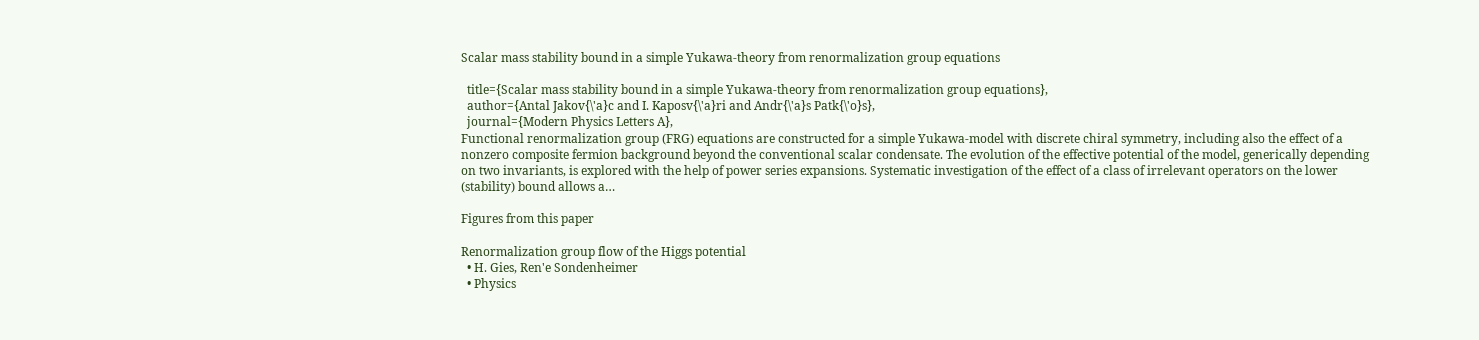Scalar mass stability bound in a simple Yukawa-theory from renormalization group equations

  title={Scalar mass stability bound in a simple Yukawa-theory from renormalization group equations},
  author={Antal Jakov{\'a}c and I. Kaposv{\'a}ri and Andr{\'a}s Patk{\'o}s},
  journal={Modern Physics Letters A},
Functional renormalization group (FRG) equations are constructed for a simple Yukawa-model with discrete chiral symmetry, including also the effect of a nonzero composite fermion background beyond the conventional scalar condensate. The evolution of the effective potential of the model, generically depending on two invariants, is explored with the help of power series expansions. Systematic investigation of the effect of a class of irrelevant operators on the lower (stability) bound allows a…

Figures from this paper

Renormalization group flow of the Higgs potential
  • H. Gies, Ren'e Sondenheimer
  • Physics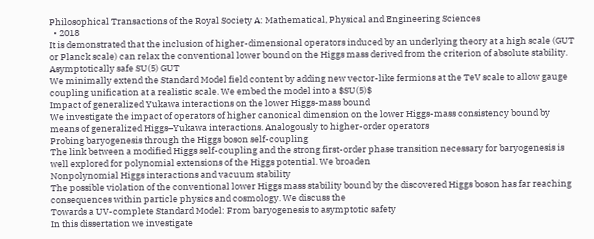Philosophical Transactions of the Royal Society A: Mathematical, Physical and Engineering Sciences
  • 2018
It is demonstrated that the inclusion of higher-dimensional operators induced by an underlying theory at a high scale (GUT or Planck scale) can relax the conventional lower bound on the Higgs mass derived from the criterion of absolute stability.
Asymptotically safe SU(5) GUT
We minimally extend the Standard Model field content by adding new vector-like fermions at the TeV scale to allow gauge coupling unification at a realistic scale. We embed the model into a $SU(5)$
Impact of generalized Yukawa interactions on the lower Higgs-mass bound
We investigate the impact of operators of higher canonical dimension on the lower Higgs-mass consistency bound by means of generalized Higgs–Yukawa interactions. Analogously to higher-order operators
Probing baryogenesis through the Higgs boson self-coupling
The link between a modified Higgs self-coupling and the strong first-order phase transition necessary for baryogenesis is well explored for polynomial extensions of the Higgs potential. We broaden
Nonpolynomial Higgs interactions and vacuum stability
The possible violation of the conventional lower Higgs mass stability bound by the discovered Higgs boson has far reaching consequences within particle physics and cosmology. We discuss the
Towards a UV-complete Standard Model: From baryogenesis to asymptotic safety
In this dissertation we investigate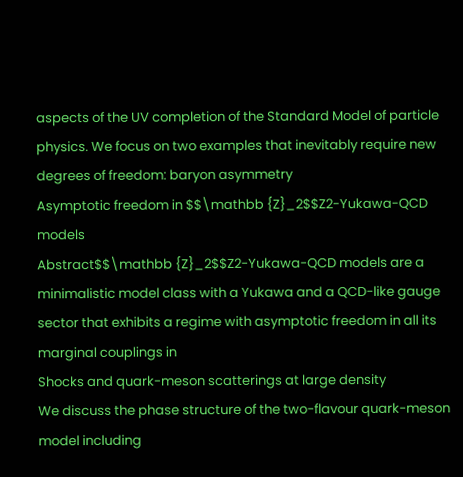aspects of the UV completion of the Standard Model of particle physics. We focus on two examples that inevitably require new degrees of freedom: baryon asymmetry
Asymptotic freedom in $$\mathbb {Z}_2$$Z2-Yukawa-QCD models
Abstract$$\mathbb {Z}_2$$Z2-Yukawa-QCD models are a minimalistic model class with a Yukawa and a QCD-like gauge sector that exhibits a regime with asymptotic freedom in all its marginal couplings in
Shocks and quark-meson scatterings at large density
We discuss the phase structure of the two-flavour quark-meson model including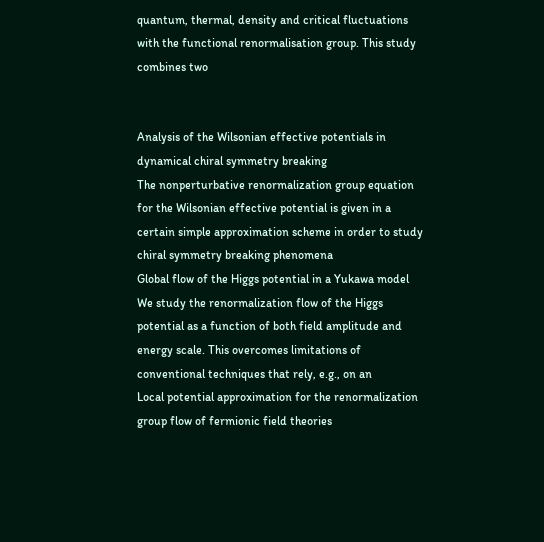quantum, thermal, density and critical fluctuations with the functional renormalisation group. This study combines two


Analysis of the Wilsonian effective potentials in dynamical chiral symmetry breaking
The nonperturbative renormalization group equation for the Wilsonian effective potential is given in a certain simple approximation scheme in order to study chiral symmetry breaking phenomena
Global flow of the Higgs potential in a Yukawa model
We study the renormalization flow of the Higgs potential as a function of both field amplitude and energy scale. This overcomes limitations of conventional techniques that rely, e.g., on an
Local potential approximation for the renormalization group flow of fermionic field theories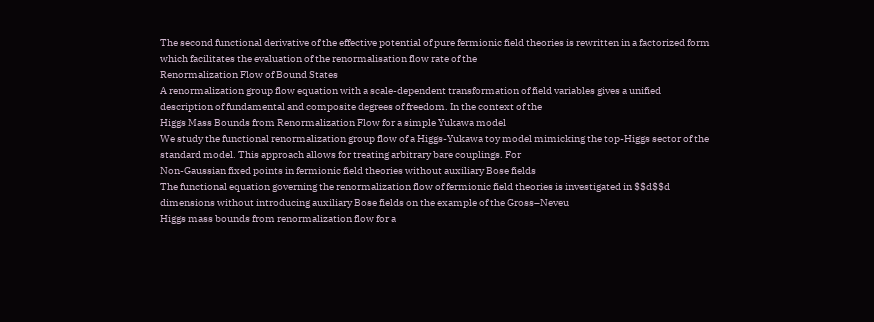The second functional derivative of the effective potential of pure fermionic field theories is rewritten in a factorized form which facilitates the evaluation of the renormalisation flow rate of the
Renormalization Flow of Bound States
A renormalization group flow equation with a scale-dependent transformation of field variables gives a unified description of fundamental and composite degrees of freedom. In the context of the
Higgs Mass Bounds from Renormalization Flow for a simple Yukawa model
We study the functional renormalization group flow of a Higgs-Yukawa toy model mimicking the top-Higgs sector of the standard model. This approach allows for treating arbitrary bare couplings. For
Non-Gaussian fixed points in fermionic field theories without auxiliary Bose fields
The functional equation governing the renormalization flow of fermionic field theories is investigated in $$d$$d dimensions without introducing auxiliary Bose fields on the example of the Gross–Neveu
Higgs mass bounds from renormalization flow for a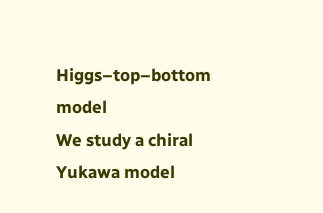Higgs–top–bottom model
We study a chiral Yukawa model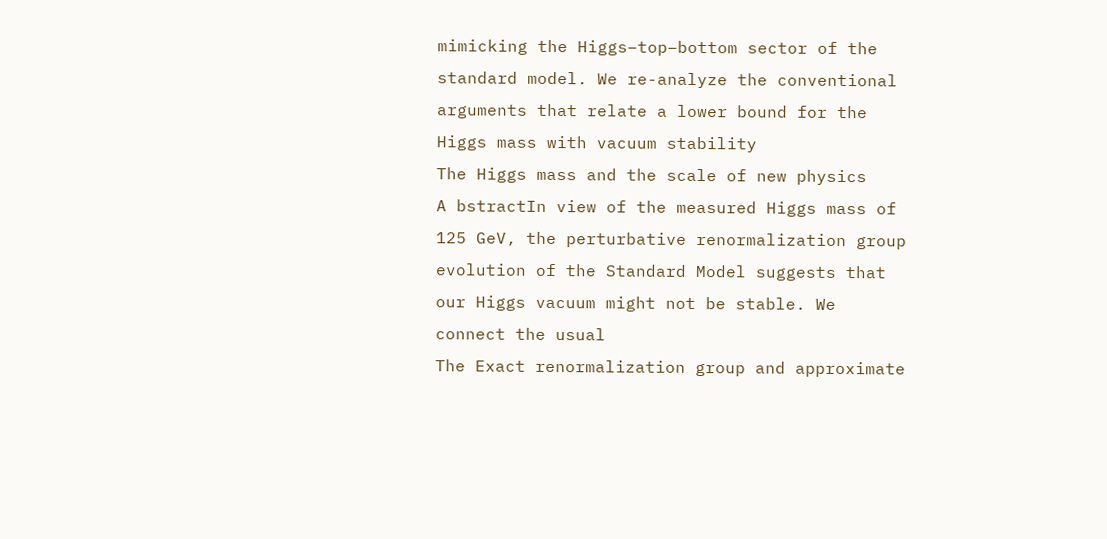mimicking the Higgs–top–bottom sector of the standard model. We re-analyze the conventional arguments that relate a lower bound for the Higgs mass with vacuum stability
The Higgs mass and the scale of new physics
A bstractIn view of the measured Higgs mass of 125 GeV, the perturbative renormalization group evolution of the Standard Model suggests that our Higgs vacuum might not be stable. We connect the usual
The Exact renormalization group and approximate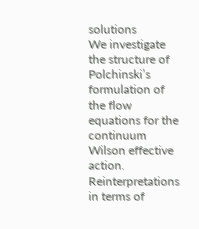solutions
We investigate the structure of Polchinski’s formulation of the flow equations for the continuum Wilson effective action. Reinterpretations in terms of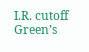I.R. cutoff Green’s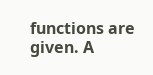functions are given. A